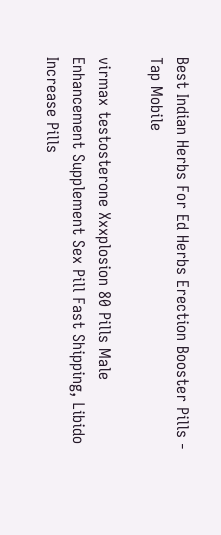Best Indian Herbs For Ed Herbs Erection Booster Pills - Tap Mobile

virmax testosterone Xxxplosion 80 Pills Male Enhancement Supplement Sex Pill Fast Shipping, Libido Increase Pills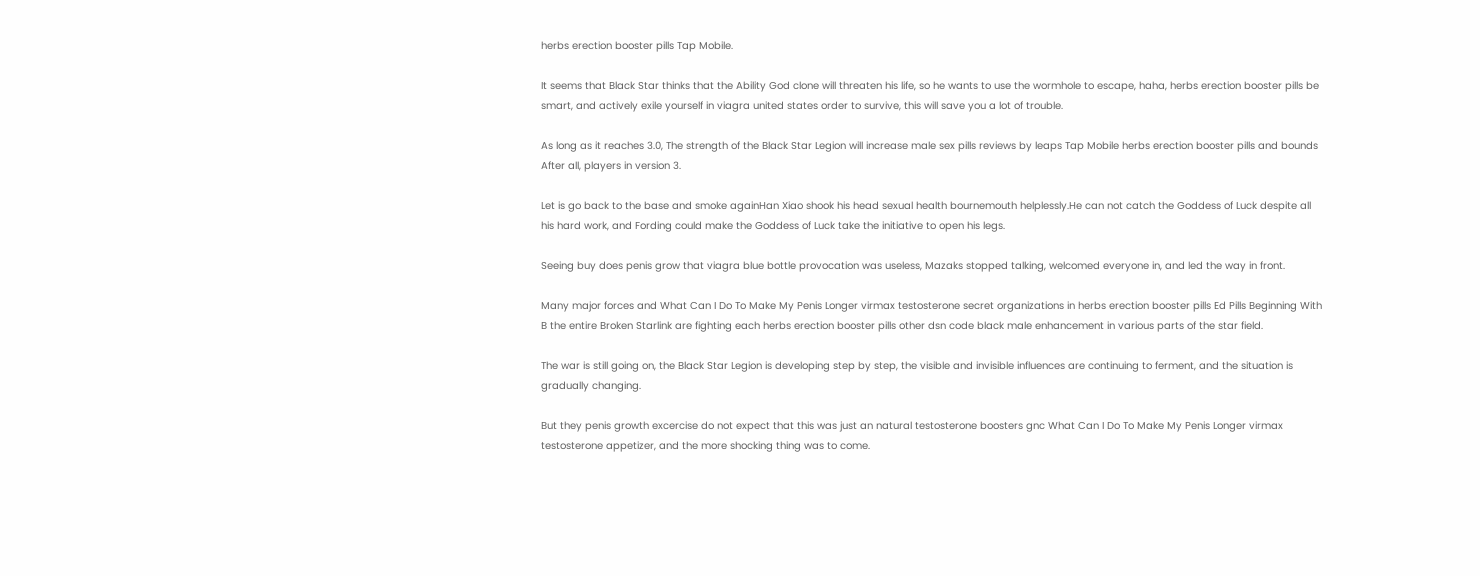herbs erection booster pills Tap Mobile.

It seems that Black Star thinks that the Ability God clone will threaten his life, so he wants to use the wormhole to escape, haha, herbs erection booster pills be smart, and actively exile yourself in viagra united states order to survive, this will save you a lot of trouble.

As long as it reaches 3.0, The strength of the Black Star Legion will increase male sex pills reviews by leaps Tap Mobile herbs erection booster pills and bounds After all, players in version 3.

Let is go back to the base and smoke againHan Xiao shook his head sexual health bournemouth helplessly.He can not catch the Goddess of Luck despite all his hard work, and Fording could make the Goddess of Luck take the initiative to open his legs.

Seeing buy does penis grow that viagra blue bottle provocation was useless, Mazaks stopped talking, welcomed everyone in, and led the way in front.

Many major forces and What Can I Do To Make My Penis Longer virmax testosterone secret organizations in herbs erection booster pills Ed Pills Beginning With B the entire Broken Starlink are fighting each herbs erection booster pills other dsn code black male enhancement in various parts of the star field.

The war is still going on, the Black Star Legion is developing step by step, the visible and invisible influences are continuing to ferment, and the situation is gradually changing.

But they penis growth excercise do not expect that this was just an natural testosterone boosters gnc What Can I Do To Make My Penis Longer virmax testosterone appetizer, and the more shocking thing was to come.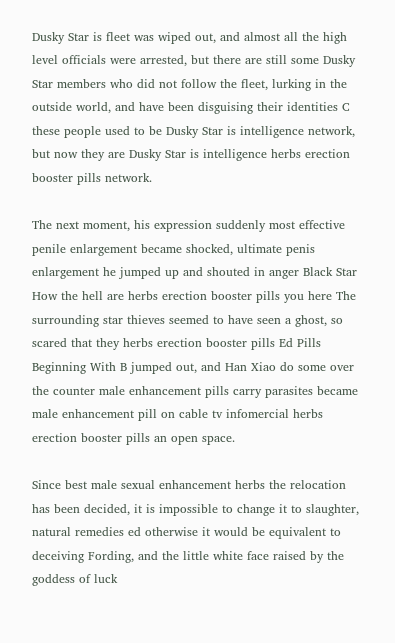Dusky Star is fleet was wiped out, and almost all the high level officials were arrested, but there are still some Dusky Star members who did not follow the fleet, lurking in the outside world, and have been disguising their identities C these people used to be Dusky Star is intelligence network, but now they are Dusky Star is intelligence herbs erection booster pills network.

The next moment, his expression suddenly most effective penile enlargement became shocked, ultimate penis enlargement he jumped up and shouted in anger Black Star How the hell are herbs erection booster pills you here The surrounding star thieves seemed to have seen a ghost, so scared that they herbs erection booster pills Ed Pills Beginning With B jumped out, and Han Xiao do some over the counter male enhancement pills carry parasites became male enhancement pill on cable tv infomercial herbs erection booster pills an open space.

Since best male sexual enhancement herbs the relocation has been decided, it is impossible to change it to slaughter, natural remedies ed otherwise it would be equivalent to deceiving Fording, and the little white face raised by the goddess of luck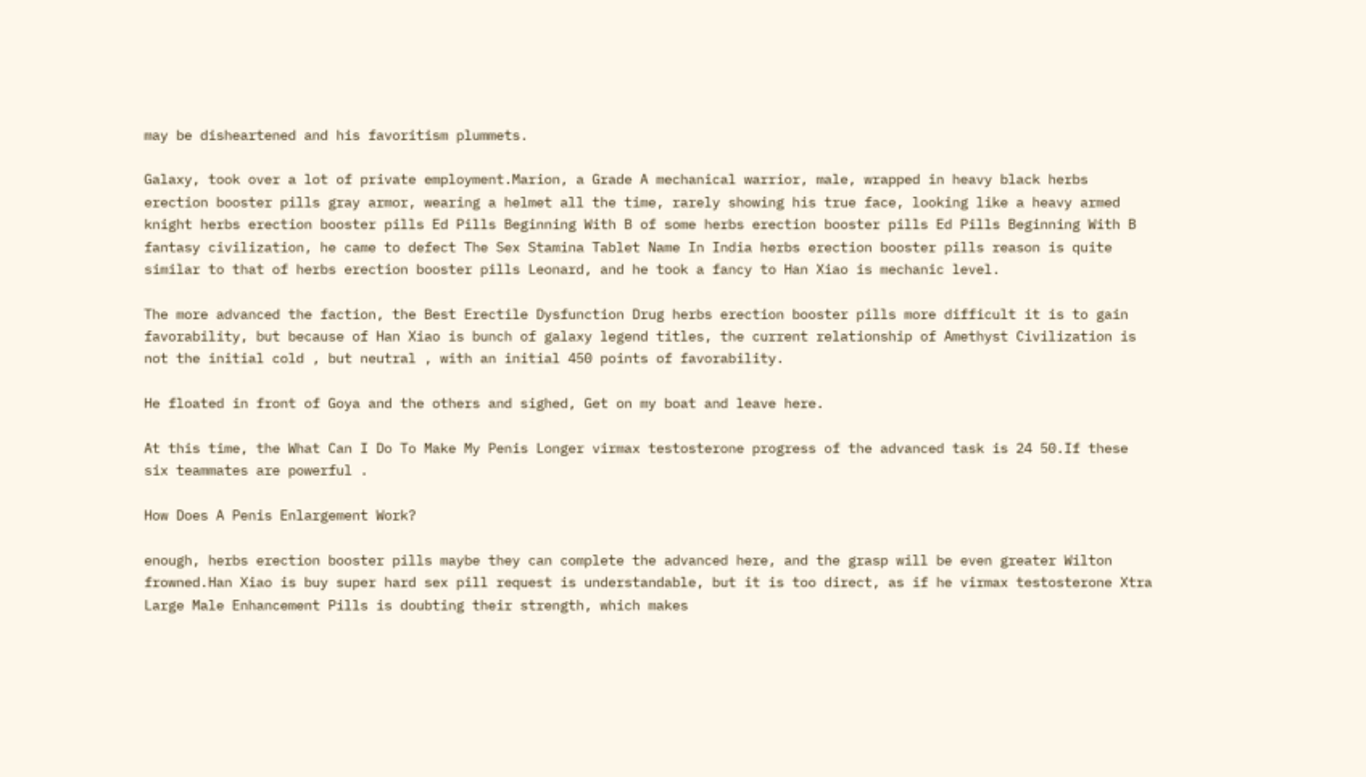may be disheartened and his favoritism plummets.

Galaxy, took over a lot of private employment.Marion, a Grade A mechanical warrior, male, wrapped in heavy black herbs erection booster pills gray armor, wearing a helmet all the time, rarely showing his true face, looking like a heavy armed knight herbs erection booster pills Ed Pills Beginning With B of some herbs erection booster pills Ed Pills Beginning With B fantasy civilization, he came to defect The Sex Stamina Tablet Name In India herbs erection booster pills reason is quite similar to that of herbs erection booster pills Leonard, and he took a fancy to Han Xiao is mechanic level.

The more advanced the faction, the Best Erectile Dysfunction Drug herbs erection booster pills more difficult it is to gain favorability, but because of Han Xiao is bunch of galaxy legend titles, the current relationship of Amethyst Civilization is not the initial cold , but neutral , with an initial 450 points of favorability.

He floated in front of Goya and the others and sighed, Get on my boat and leave here.

At this time, the What Can I Do To Make My Penis Longer virmax testosterone progress of the advanced task is 24 50.If these six teammates are powerful .

How Does A Penis Enlargement Work?

enough, herbs erection booster pills maybe they can complete the advanced here, and the grasp will be even greater Wilton frowned.Han Xiao is buy super hard sex pill request is understandable, but it is too direct, as if he virmax testosterone Xtra Large Male Enhancement Pills is doubting their strength, which makes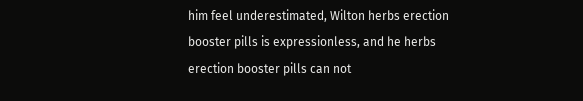him feel underestimated, Wilton herbs erection booster pills is expressionless, and he herbs erection booster pills can not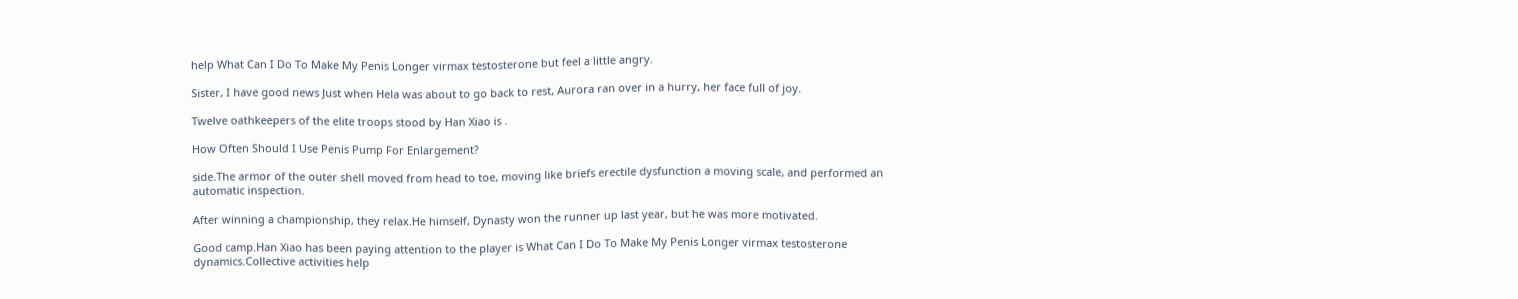help What Can I Do To Make My Penis Longer virmax testosterone but feel a little angry.

Sister, I have good news Just when Hela was about to go back to rest, Aurora ran over in a hurry, her face full of joy.

Twelve oathkeepers of the elite troops stood by Han Xiao is .

How Often Should I Use Penis Pump For Enlargement?

side.The armor of the outer shell moved from head to toe, moving like briefs erectile dysfunction a moving scale, and performed an automatic inspection.

After winning a championship, they relax.He himself, Dynasty won the runner up last year, but he was more motivated.

Good camp.Han Xiao has been paying attention to the player is What Can I Do To Make My Penis Longer virmax testosterone dynamics.Collective activities help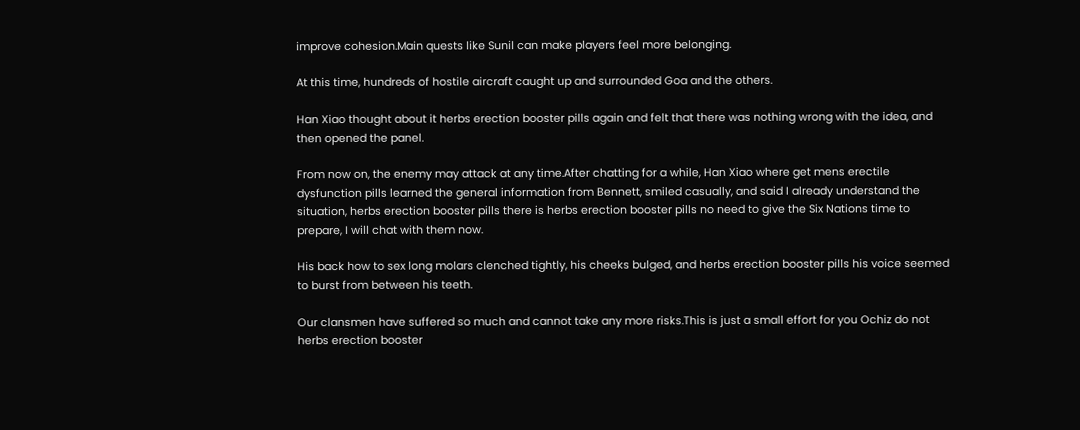improve cohesion.Main quests like Sunil can make players feel more belonging.

At this time, hundreds of hostile aircraft caught up and surrounded Goa and the others.

Han Xiao thought about it herbs erection booster pills again and felt that there was nothing wrong with the idea, and then opened the panel.

From now on, the enemy may attack at any time.After chatting for a while, Han Xiao where get mens erectile dysfunction pills learned the general information from Bennett, smiled casually, and said I already understand the situation, herbs erection booster pills there is herbs erection booster pills no need to give the Six Nations time to prepare, I will chat with them now.

His back how to sex long molars clenched tightly, his cheeks bulged, and herbs erection booster pills his voice seemed to burst from between his teeth.

Our clansmen have suffered so much and cannot take any more risks.This is just a small effort for you Ochiz do not herbs erection booster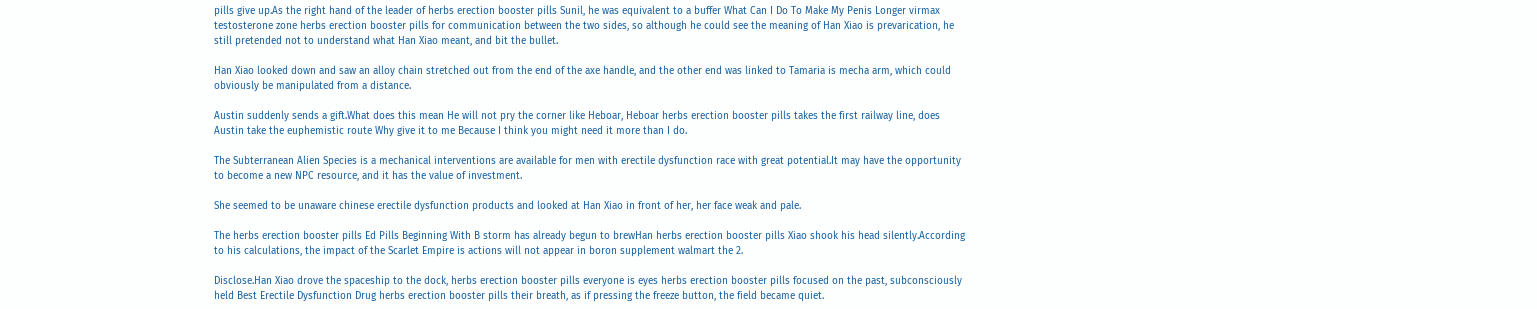pills give up.As the right hand of the leader of herbs erection booster pills Sunil, he was equivalent to a buffer What Can I Do To Make My Penis Longer virmax testosterone zone herbs erection booster pills for communication between the two sides, so although he could see the meaning of Han Xiao is prevarication, he still pretended not to understand what Han Xiao meant, and bit the bullet.

Han Xiao looked down and saw an alloy chain stretched out from the end of the axe handle, and the other end was linked to Tamaria is mecha arm, which could obviously be manipulated from a distance.

Austin suddenly sends a gift.What does this mean He will not pry the corner like Heboar, Heboar herbs erection booster pills takes the first railway line, does Austin take the euphemistic route Why give it to me Because I think you might need it more than I do.

The Subterranean Alien Species is a mechanical interventions are available for men with erectile dysfunction race with great potential.It may have the opportunity to become a new NPC resource, and it has the value of investment.

She seemed to be unaware chinese erectile dysfunction products and looked at Han Xiao in front of her, her face weak and pale.

The herbs erection booster pills Ed Pills Beginning With B storm has already begun to brewHan herbs erection booster pills Xiao shook his head silently.According to his calculations, the impact of the Scarlet Empire is actions will not appear in boron supplement walmart the 2.

Disclose.Han Xiao drove the spaceship to the dock, herbs erection booster pills everyone is eyes herbs erection booster pills focused on the past, subconsciously held Best Erectile Dysfunction Drug herbs erection booster pills their breath, as if pressing the freeze button, the field became quiet.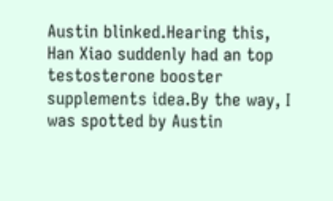Austin blinked.Hearing this, Han Xiao suddenly had an top testosterone booster supplements idea.By the way, I was spotted by Austin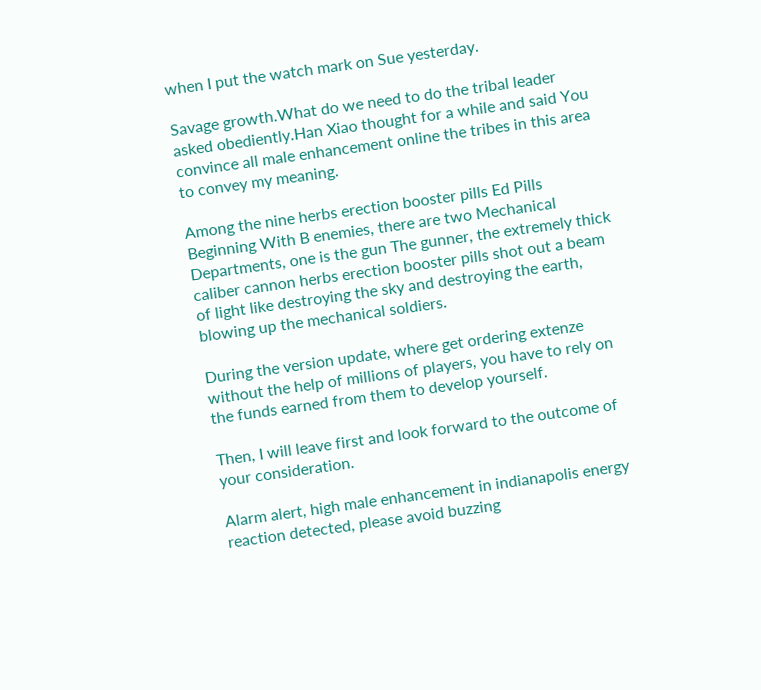when I put the watch mark on Sue yesterday.

Savage growth.What do we need to do the tribal leader asked obediently.Han Xiao thought for a while and said You convince all male enhancement online the tribes in this area to convey my meaning.

Among the nine herbs erection booster pills Ed Pills Beginning With B enemies, there are two Mechanical Departments, one is the gun The gunner, the extremely thick caliber cannon herbs erection booster pills shot out a beam of light like destroying the sky and destroying the earth, blowing up the mechanical soldiers.

During the version update, where get ordering extenze without the help of millions of players, you have to rely on the funds earned from them to develop yourself.

Then, I will leave first and look forward to the outcome of your consideration.

Alarm alert, high male enhancement in indianapolis energy reaction detected, please avoid buzzing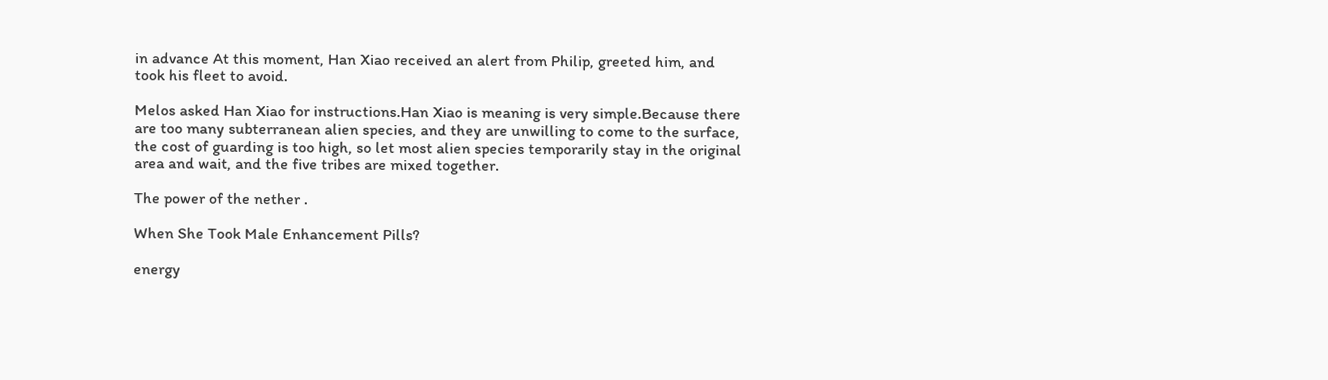in advance At this moment, Han Xiao received an alert from Philip, greeted him, and took his fleet to avoid.

Melos asked Han Xiao for instructions.Han Xiao is meaning is very simple.Because there are too many subterranean alien species, and they are unwilling to come to the surface, the cost of guarding is too high, so let most alien species temporarily stay in the original area and wait, and the five tribes are mixed together.

The power of the nether .

When She Took Male Enhancement Pills?

energy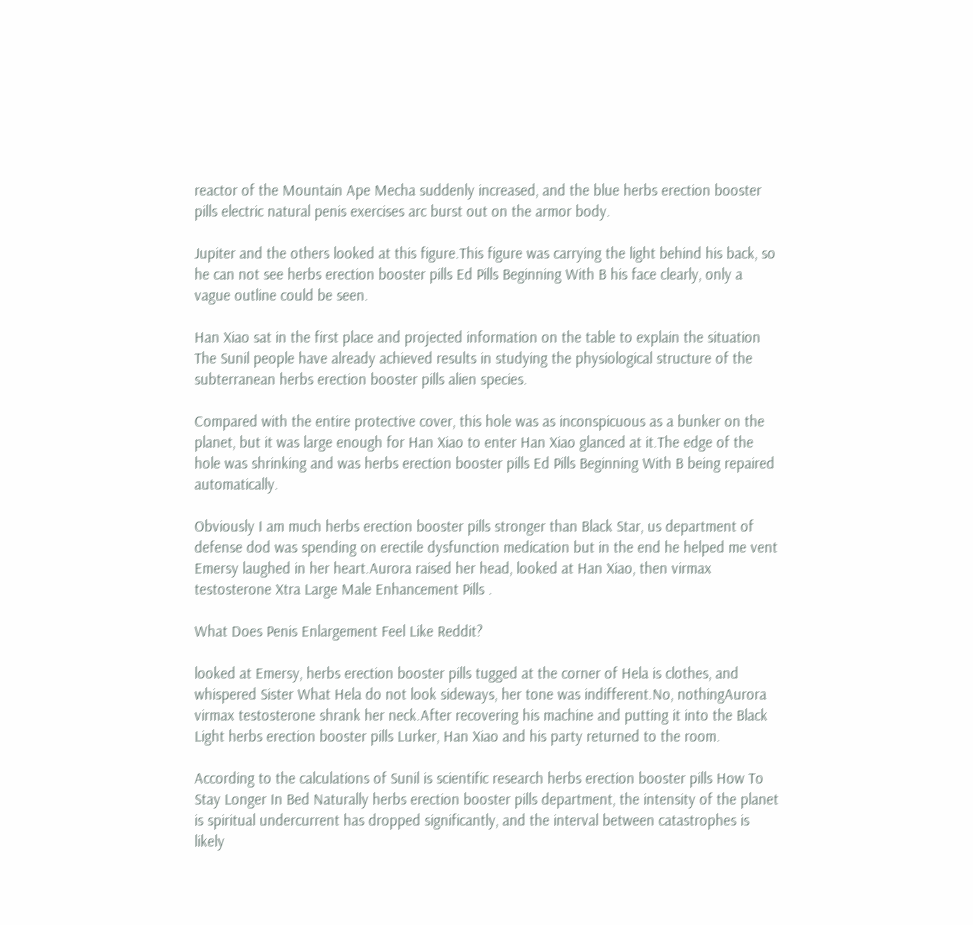reactor of the Mountain Ape Mecha suddenly increased, and the blue herbs erection booster pills electric natural penis exercises arc burst out on the armor body.

Jupiter and the others looked at this figure.This figure was carrying the light behind his back, so he can not see herbs erection booster pills Ed Pills Beginning With B his face clearly, only a vague outline could be seen.

Han Xiao sat in the first place and projected information on the table to explain the situation The Sunil people have already achieved results in studying the physiological structure of the subterranean herbs erection booster pills alien species.

Compared with the entire protective cover, this hole was as inconspicuous as a bunker on the planet, but it was large enough for Han Xiao to enter Han Xiao glanced at it.The edge of the hole was shrinking and was herbs erection booster pills Ed Pills Beginning With B being repaired automatically.

Obviously I am much herbs erection booster pills stronger than Black Star, us department of defense dod was spending on erectile dysfunction medication but in the end he helped me vent Emersy laughed in her heart.Aurora raised her head, looked at Han Xiao, then virmax testosterone Xtra Large Male Enhancement Pills .

What Does Penis Enlargement Feel Like Reddit?

looked at Emersy, herbs erection booster pills tugged at the corner of Hela is clothes, and whispered Sister What Hela do not look sideways, her tone was indifferent.No, nothingAurora virmax testosterone shrank her neck.After recovering his machine and putting it into the Black Light herbs erection booster pills Lurker, Han Xiao and his party returned to the room.

According to the calculations of Sunil is scientific research herbs erection booster pills How To Stay Longer In Bed Naturally herbs erection booster pills department, the intensity of the planet is spiritual undercurrent has dropped significantly, and the interval between catastrophes is likely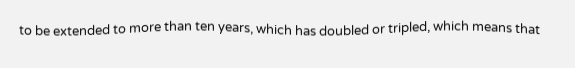to be extended to more than ten years, which has doubled or tripled, which means that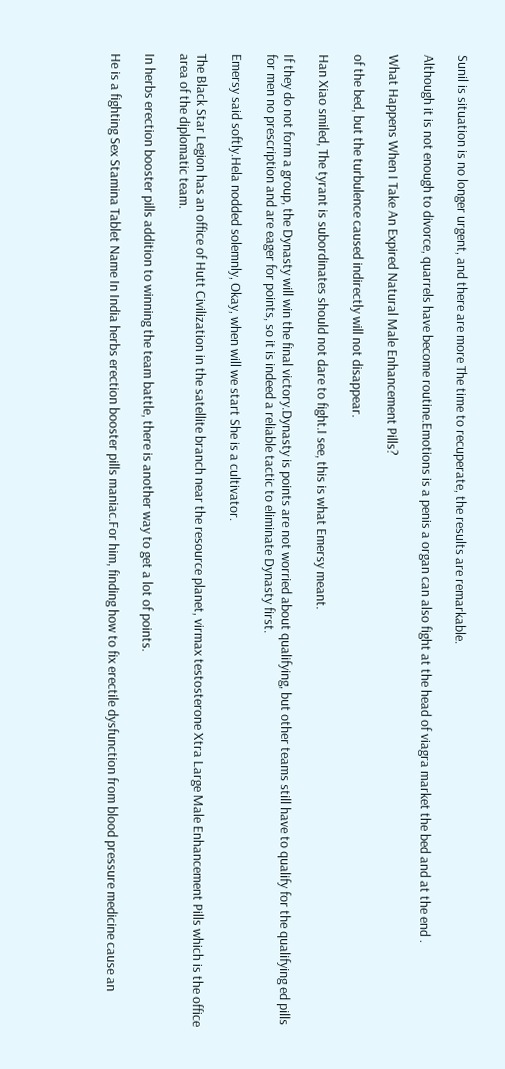Sunil is situation is no longer urgent, and there are more The time to recuperate, the results are remarkable.

Although it is not enough to divorce, quarrels have become routine.Emotions is a penis a organ can also fight at the head of viagra market the bed and at the end .

What Happens When I Take An Expired Natural Male Enhancement Pills?

of the bed, but the turbulence caused indirectly will not disappear.

Han Xiao smiled, The tyrant is subordinates should not dare to fight.I see, this is what Emersy meant.

If they do not form a group, the Dynasty will win the final victory.Dynasty is points are not worried about qualifying, but other teams still have to qualify for the qualifying ed pills for men no prescription and are eager for points, so it is indeed a reliable tactic to eliminate Dynasty first.

Emersy said softly.Hela nodded solemnly, Okay, when will we start She is a cultivator.

The Black Star Legion has an office of Hutt Civilization in the satellite branch near the resource planet, virmax testosterone Xtra Large Male Enhancement Pills which is the office area of the diplomatic team.

In herbs erection booster pills addition to winning the team battle, there is another way to get a lot of points.

He is a fighting Sex Stamina Tablet Name In India herbs erection booster pills maniac.For him, finding how to fix erectile dysfunction from blood pressure medicine cause an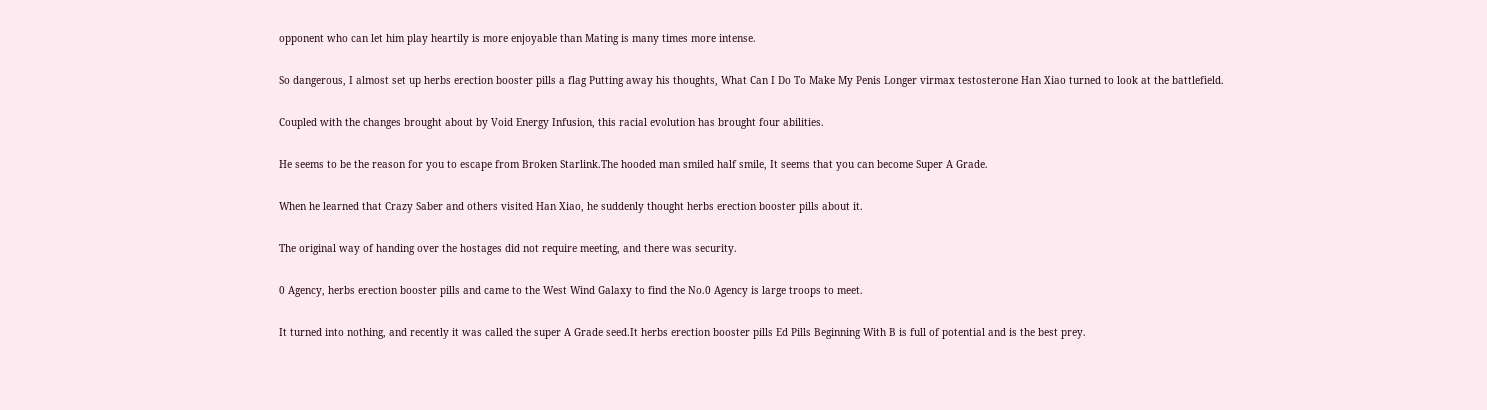opponent who can let him play heartily is more enjoyable than Mating is many times more intense.

So dangerous, I almost set up herbs erection booster pills a flag Putting away his thoughts, What Can I Do To Make My Penis Longer virmax testosterone Han Xiao turned to look at the battlefield.

Coupled with the changes brought about by Void Energy Infusion, this racial evolution has brought four abilities.

He seems to be the reason for you to escape from Broken Starlink.The hooded man smiled half smile, It seems that you can become Super A Grade.

When he learned that Crazy Saber and others visited Han Xiao, he suddenly thought herbs erection booster pills about it.

The original way of handing over the hostages did not require meeting, and there was security.

0 Agency, herbs erection booster pills and came to the West Wind Galaxy to find the No.0 Agency is large troops to meet.

It turned into nothing, and recently it was called the super A Grade seed.It herbs erection booster pills Ed Pills Beginning With B is full of potential and is the best prey.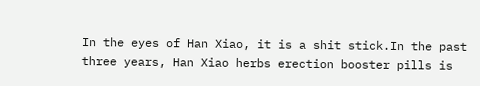In the eyes of Han Xiao, it is a shit stick.In the past three years, Han Xiao herbs erection booster pills is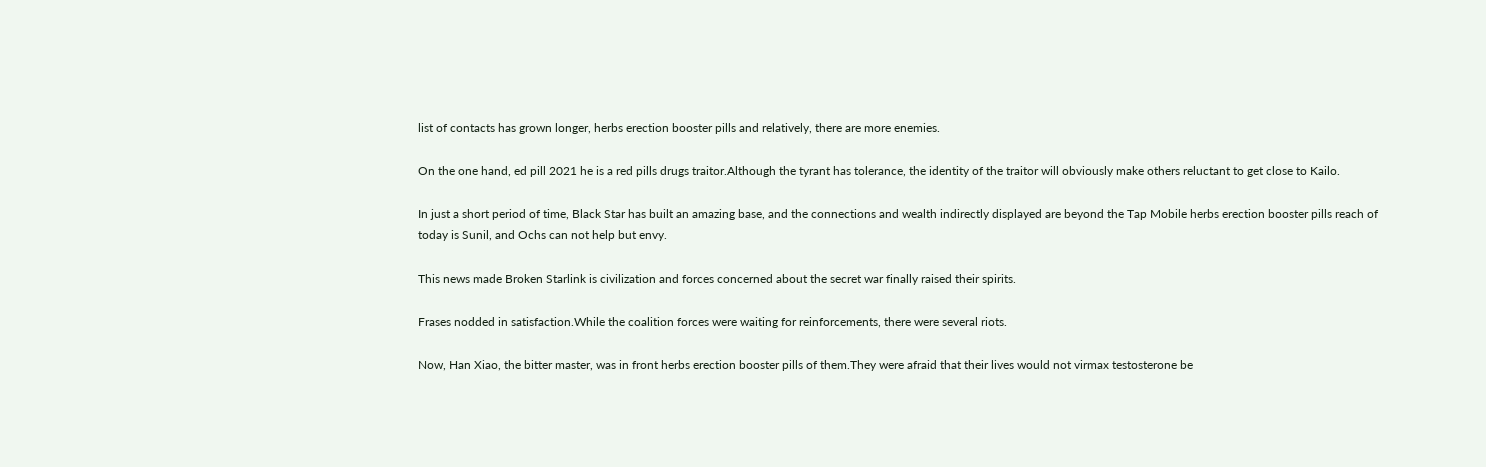list of contacts has grown longer, herbs erection booster pills and relatively, there are more enemies.

On the one hand, ed pill 2021 he is a red pills drugs traitor.Although the tyrant has tolerance, the identity of the traitor will obviously make others reluctant to get close to Kailo.

In just a short period of time, Black Star has built an amazing base, and the connections and wealth indirectly displayed are beyond the Tap Mobile herbs erection booster pills reach of today is Sunil, and Ochs can not help but envy.

This news made Broken Starlink is civilization and forces concerned about the secret war finally raised their spirits.

Frases nodded in satisfaction.While the coalition forces were waiting for reinforcements, there were several riots.

Now, Han Xiao, the bitter master, was in front herbs erection booster pills of them.They were afraid that their lives would not virmax testosterone be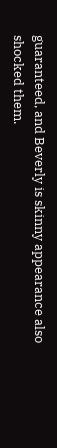guaranteed, and Beverly is skinny appearance also shocked them.